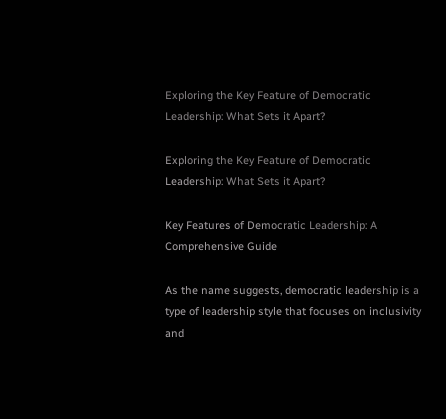Exploring the Key Feature of Democratic Leadership: What Sets it Apart?

Exploring the Key Feature of Democratic Leadership: What Sets it Apart?

Key Features of Democratic Leadership: A Comprehensive Guide

As the name suggests, democratic leadership is a type of leadership style that focuses on inclusivity and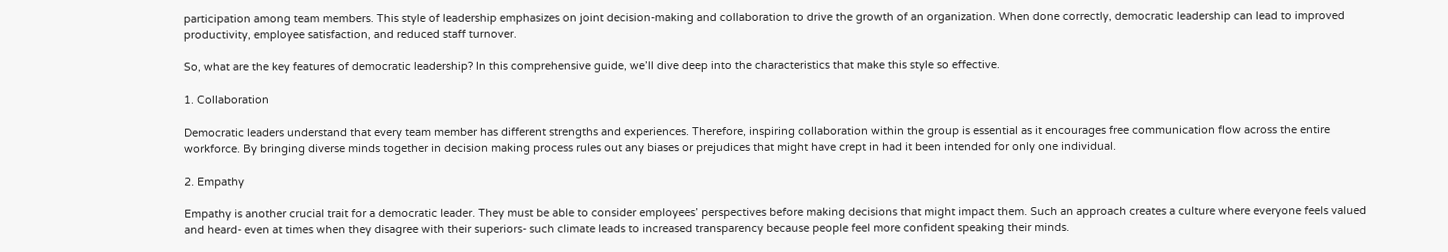participation among team members. This style of leadership emphasizes on joint decision-making and collaboration to drive the growth of an organization. When done correctly, democratic leadership can lead to improved productivity, employee satisfaction, and reduced staff turnover.

So, what are the key features of democratic leadership? In this comprehensive guide, we’ll dive deep into the characteristics that make this style so effective.

1. Collaboration

Democratic leaders understand that every team member has different strengths and experiences. Therefore, inspiring collaboration within the group is essential as it encourages free communication flow across the entire workforce. By bringing diverse minds together in decision making process rules out any biases or prejudices that might have crept in had it been intended for only one individual.

2. Empathy

Empathy is another crucial trait for a democratic leader. They must be able to consider employees’ perspectives before making decisions that might impact them. Such an approach creates a culture where everyone feels valued and heard- even at times when they disagree with their superiors- such climate leads to increased transparency because people feel more confident speaking their minds.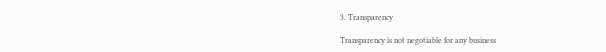3. Transparency

Transparency is not negotiable for any business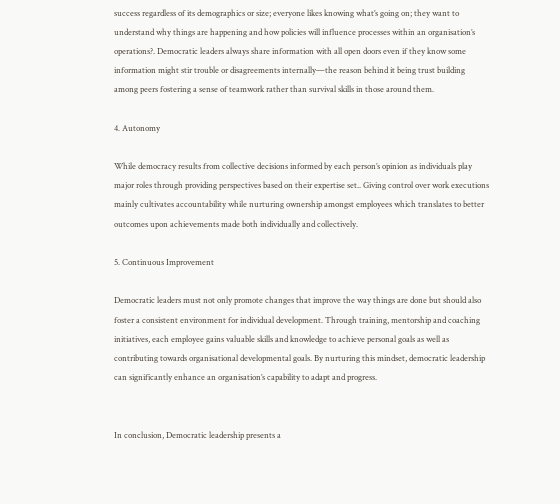success regardless of its demographics or size; everyone likes knowing what’s going on; they want to understand why things are happening and how policies will influence processes within an organisation’s operations?. Democratic leaders always share information with all open doors even if they know some information might stir trouble or disagreements internally—the reason behind it being trust building among peers fostering a sense of teamwork rather than survival skills in those around them.

4. Autonomy

While democracy results from collective decisions informed by each person’s opinion as individuals play major roles through providing perspectives based on their expertise set.. Giving control over work executions mainly cultivates accountability while nurturing ownership amongst employees which translates to better outcomes upon achievements made both individually and collectively.

5. Continuous Improvement

Democratic leaders must not only promote changes that improve the way things are done but should also foster a consistent environment for individual development. Through training, mentorship and coaching initiatives, each employee gains valuable skills and knowledge to achieve personal goals as well as contributing towards organisational developmental goals. By nurturing this mindset, democratic leadership can significantly enhance an organisation’s capability to adapt and progress.


In conclusion, Democratic leadership presents a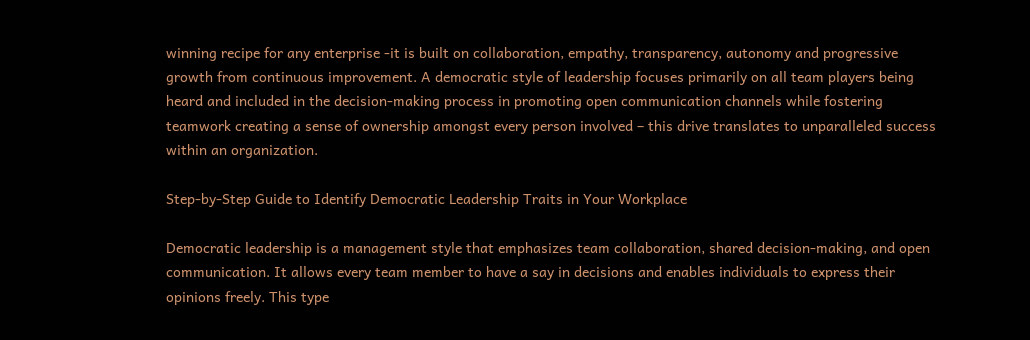winning recipe for any enterprise -it is built on collaboration, empathy, transparency, autonomy and progressive growth from continuous improvement. A democratic style of leadership focuses primarily on all team players being heard and included in the decision-making process in promoting open communication channels while fostering teamwork creating a sense of ownership amongst every person involved – this drive translates to unparalleled success within an organization.

Step-by-Step Guide to Identify Democratic Leadership Traits in Your Workplace

Democratic leadership is a management style that emphasizes team collaboration, shared decision-making, and open communication. It allows every team member to have a say in decisions and enables individuals to express their opinions freely. This type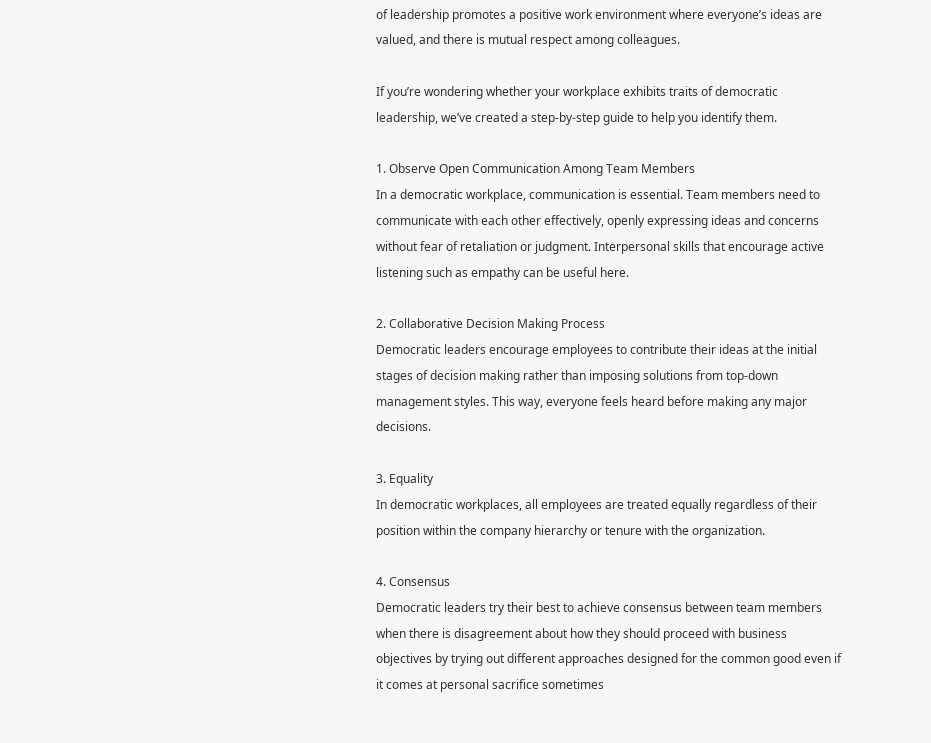of leadership promotes a positive work environment where everyone’s ideas are valued, and there is mutual respect among colleagues.

If you’re wondering whether your workplace exhibits traits of democratic leadership, we’ve created a step-by-step guide to help you identify them.

1. Observe Open Communication Among Team Members
In a democratic workplace, communication is essential. Team members need to communicate with each other effectively, openly expressing ideas and concerns without fear of retaliation or judgment. Interpersonal skills that encourage active listening such as empathy can be useful here.

2. Collaborative Decision Making Process
Democratic leaders encourage employees to contribute their ideas at the initial stages of decision making rather than imposing solutions from top-down management styles. This way, everyone feels heard before making any major decisions.

3. Equality
In democratic workplaces, all employees are treated equally regardless of their position within the company hierarchy or tenure with the organization.

4. Consensus
Democratic leaders try their best to achieve consensus between team members when there is disagreement about how they should proceed with business objectives by trying out different approaches designed for the common good even if it comes at personal sacrifice sometimes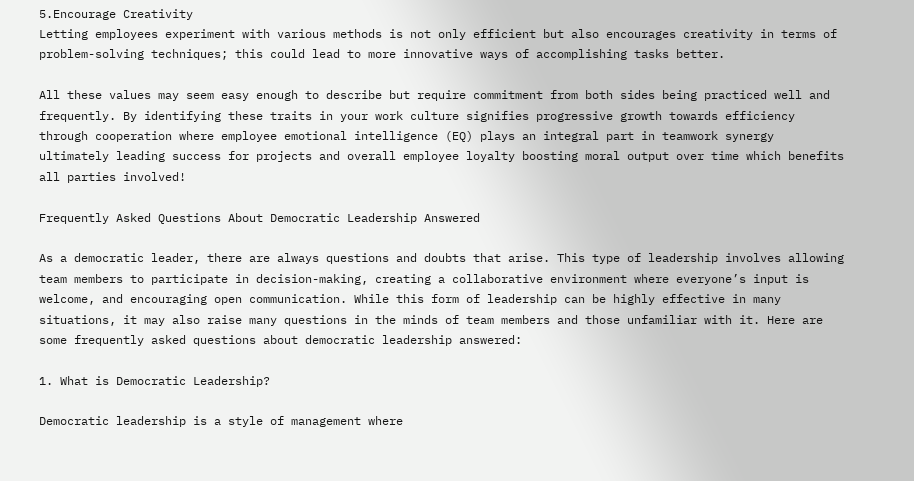5.Encourage Creativity
Letting employees experiment with various methods is not only efficient but also encourages creativity in terms of problem-solving techniques; this could lead to more innovative ways of accomplishing tasks better.

All these values may seem easy enough to describe but require commitment from both sides being practiced well and frequently. By identifying these traits in your work culture signifies progressive growth towards efficiency through cooperation where employee emotional intelligence (EQ) plays an integral part in teamwork synergy ultimately leading success for projects and overall employee loyalty boosting moral output over time which benefits all parties involved!

Frequently Asked Questions About Democratic Leadership Answered

As a democratic leader, there are always questions and doubts that arise. This type of leadership involves allowing team members to participate in decision-making, creating a collaborative environment where everyone’s input is welcome, and encouraging open communication. While this form of leadership can be highly effective in many situations, it may also raise many questions in the minds of team members and those unfamiliar with it. Here are some frequently asked questions about democratic leadership answered:

1. What is Democratic Leadership?

Democratic leadership is a style of management where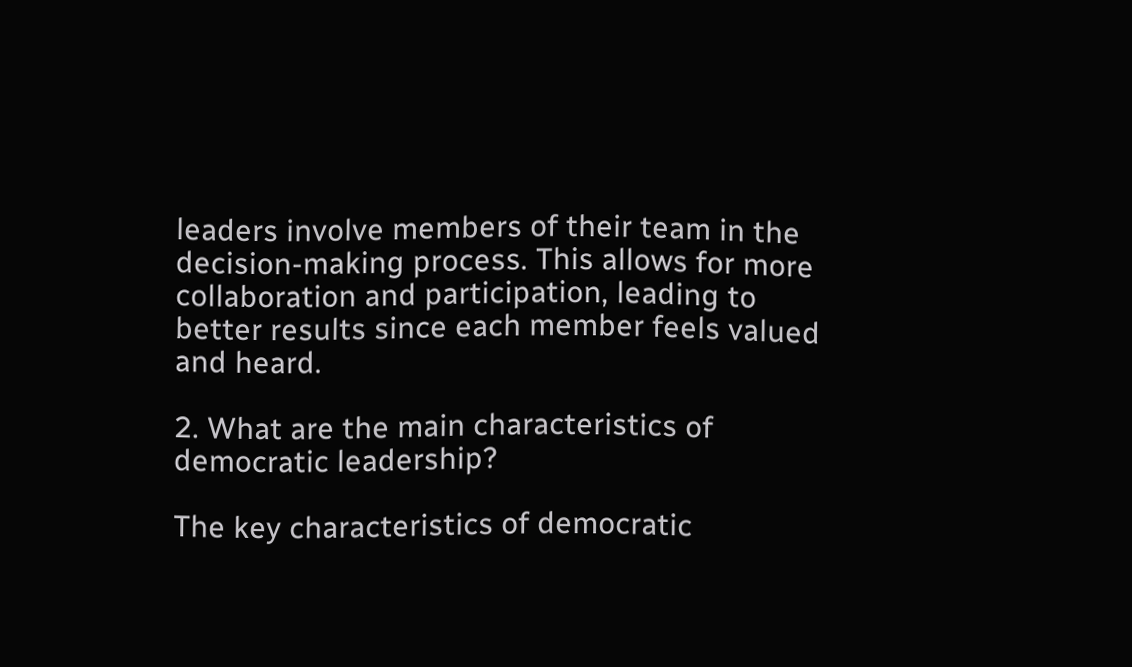leaders involve members of their team in the decision-making process. This allows for more collaboration and participation, leading to better results since each member feels valued and heard.

2. What are the main characteristics of democratic leadership?

The key characteristics of democratic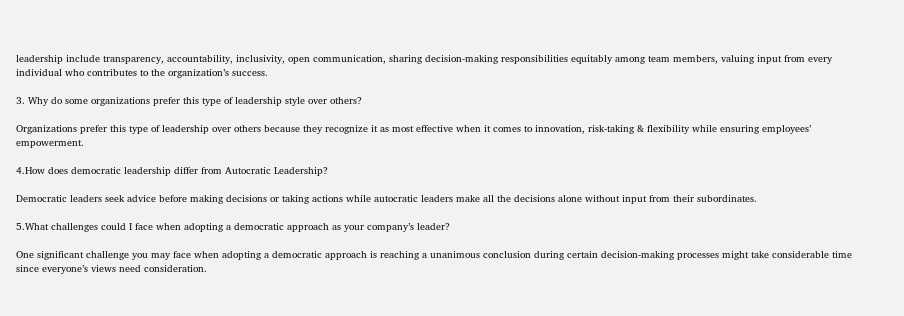leadership include transparency, accountability, inclusivity, open communication, sharing decision-making responsibilities equitably among team members, valuing input from every individual who contributes to the organization’s success.

3. Why do some organizations prefer this type of leadership style over others?

Organizations prefer this type of leadership over others because they recognize it as most effective when it comes to innovation, risk-taking & flexibility while ensuring employees’ empowerment.

4.How does democratic leadership differ from Autocratic Leadership?

Democratic leaders seek advice before making decisions or taking actions while autocratic leaders make all the decisions alone without input from their subordinates.

5.What challenges could I face when adopting a democratic approach as your company’s leader?

One significant challenge you may face when adopting a democratic approach is reaching a unanimous conclusion during certain decision-making processes might take considerable time since everyone’s views need consideration.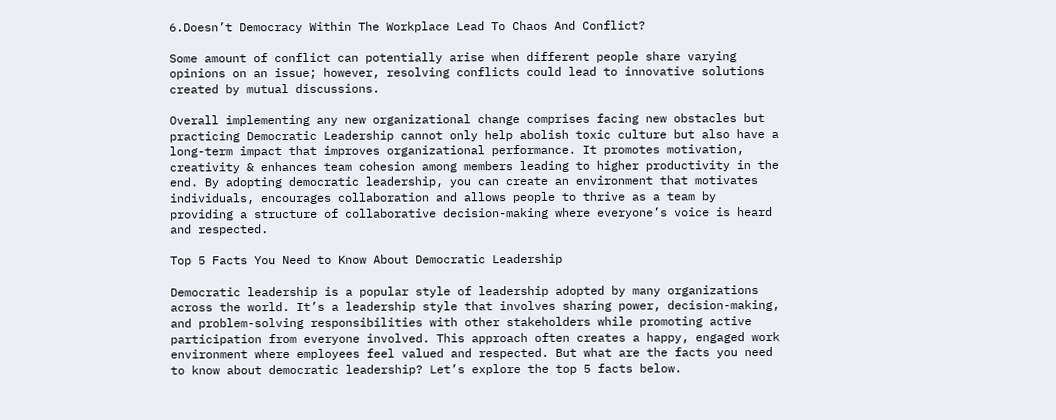6.Doesn’t Democracy Within The Workplace Lead To Chaos And Conflict?

Some amount of conflict can potentially arise when different people share varying opinions on an issue; however, resolving conflicts could lead to innovative solutions created by mutual discussions.

Overall implementing any new organizational change comprises facing new obstacles but practicing Democratic Leadership cannot only help abolish toxic culture but also have a long-term impact that improves organizational performance. It promotes motivation, creativity & enhances team cohesion among members leading to higher productivity in the end. By adopting democratic leadership, you can create an environment that motivates individuals, encourages collaboration and allows people to thrive as a team by providing a structure of collaborative decision-making where everyone’s voice is heard and respected.

Top 5 Facts You Need to Know About Democratic Leadership

Democratic leadership is a popular style of leadership adopted by many organizations across the world. It’s a leadership style that involves sharing power, decision-making, and problem-solving responsibilities with other stakeholders while promoting active participation from everyone involved. This approach often creates a happy, engaged work environment where employees feel valued and respected. But what are the facts you need to know about democratic leadership? Let’s explore the top 5 facts below.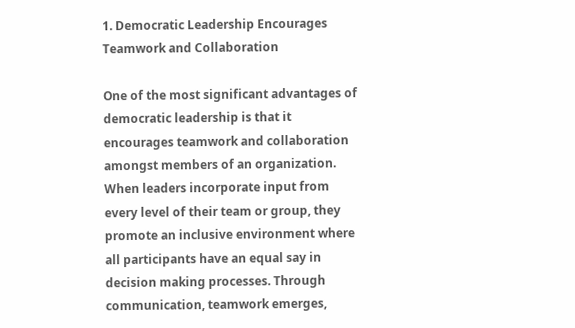1. Democratic Leadership Encourages Teamwork and Collaboration

One of the most significant advantages of democratic leadership is that it encourages teamwork and collaboration amongst members of an organization. When leaders incorporate input from every level of their team or group, they promote an inclusive environment where all participants have an equal say in decision making processes. Through communication, teamwork emerges,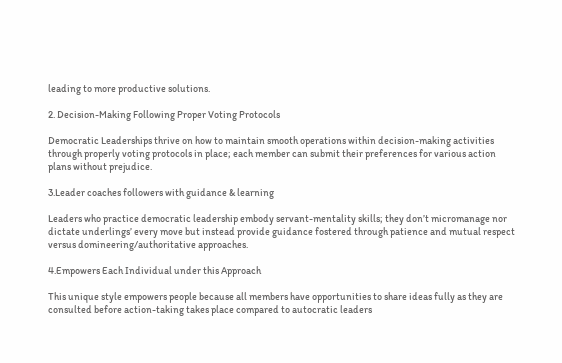leading to more productive solutions.

2. Decision-Making Following Proper Voting Protocols

Democratic Leaderships thrive on how to maintain smooth operations within decision-making activities through properly voting protocols in place; each member can submit their preferences for various action plans without prejudice.

3.Leader coaches followers with guidance & learning

Leaders who practice democratic leadership embody servant-mentality skills; they don’t micromanage nor dictate underlings’ every move but instead provide guidance fostered through patience and mutual respect versus domineering/authoritative approaches.

4.Empowers Each Individual under this Approach

This unique style empowers people because all members have opportunities to share ideas fully as they are consulted before action-taking takes place compared to autocratic leaders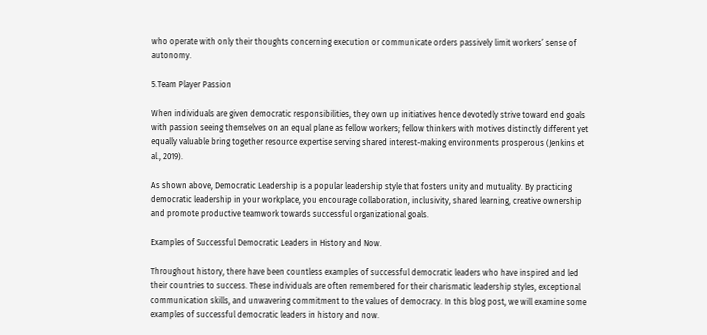who operate with only their thoughts concerning execution or communicate orders passively limit workers’ sense of autonomy.

5.Team Player Passion

When individuals are given democratic responsibilities, they own up initiatives hence devotedly strive toward end goals with passion seeing themselves on an equal plane as fellow workers; fellow thinkers with motives distinctly different yet equally valuable bring together resource expertise serving shared interest-making environments prosperous (Jenkins et al., 2019).

As shown above, Democratic Leadership is a popular leadership style that fosters unity and mutuality. By practicing democratic leadership in your workplace, you encourage collaboration, inclusivity, shared learning, creative ownership and promote productive teamwork towards successful organizational goals.

Examples of Successful Democratic Leaders in History and Now.

Throughout history, there have been countless examples of successful democratic leaders who have inspired and led their countries to success. These individuals are often remembered for their charismatic leadership styles, exceptional communication skills, and unwavering commitment to the values of democracy. In this blog post, we will examine some examples of successful democratic leaders in history and now.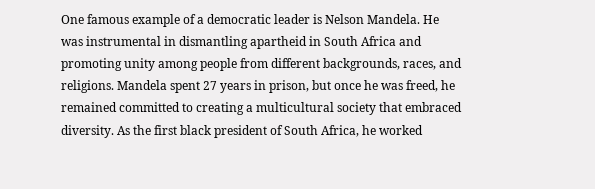One famous example of a democratic leader is Nelson Mandela. He was instrumental in dismantling apartheid in South Africa and promoting unity among people from different backgrounds, races, and religions. Mandela spent 27 years in prison, but once he was freed, he remained committed to creating a multicultural society that embraced diversity. As the first black president of South Africa, he worked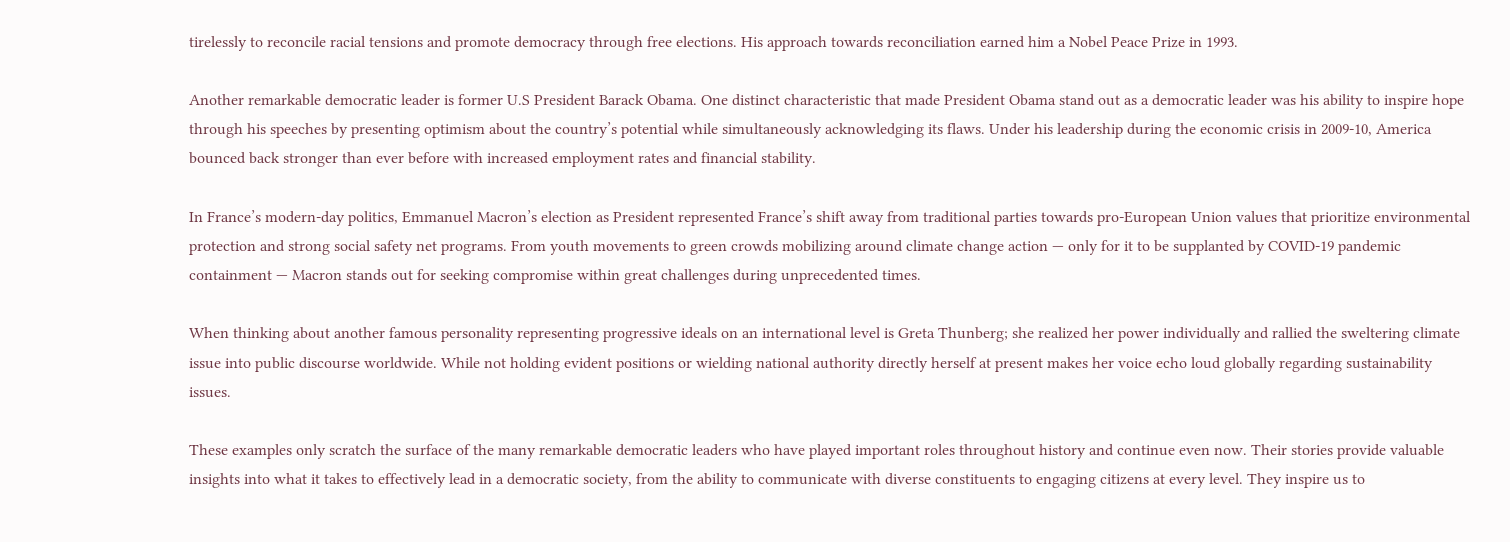tirelessly to reconcile racial tensions and promote democracy through free elections. His approach towards reconciliation earned him a Nobel Peace Prize in 1993.

Another remarkable democratic leader is former U.S President Barack Obama. One distinct characteristic that made President Obama stand out as a democratic leader was his ability to inspire hope through his speeches by presenting optimism about the country’s potential while simultaneously acknowledging its flaws. Under his leadership during the economic crisis in 2009-10, America bounced back stronger than ever before with increased employment rates and financial stability.

In France’s modern-day politics, Emmanuel Macron’s election as President represented France’s shift away from traditional parties towards pro-European Union values that prioritize environmental protection and strong social safety net programs. From youth movements to green crowds mobilizing around climate change action — only for it to be supplanted by COVID-19 pandemic containment — Macron stands out for seeking compromise within great challenges during unprecedented times.

When thinking about another famous personality representing progressive ideals on an international level is Greta Thunberg; she realized her power individually and rallied the sweltering climate issue into public discourse worldwide. While not holding evident positions or wielding national authority directly herself at present makes her voice echo loud globally regarding sustainability issues.

These examples only scratch the surface of the many remarkable democratic leaders who have played important roles throughout history and continue even now. Their stories provide valuable insights into what it takes to effectively lead in a democratic society, from the ability to communicate with diverse constituents to engaging citizens at every level. They inspire us to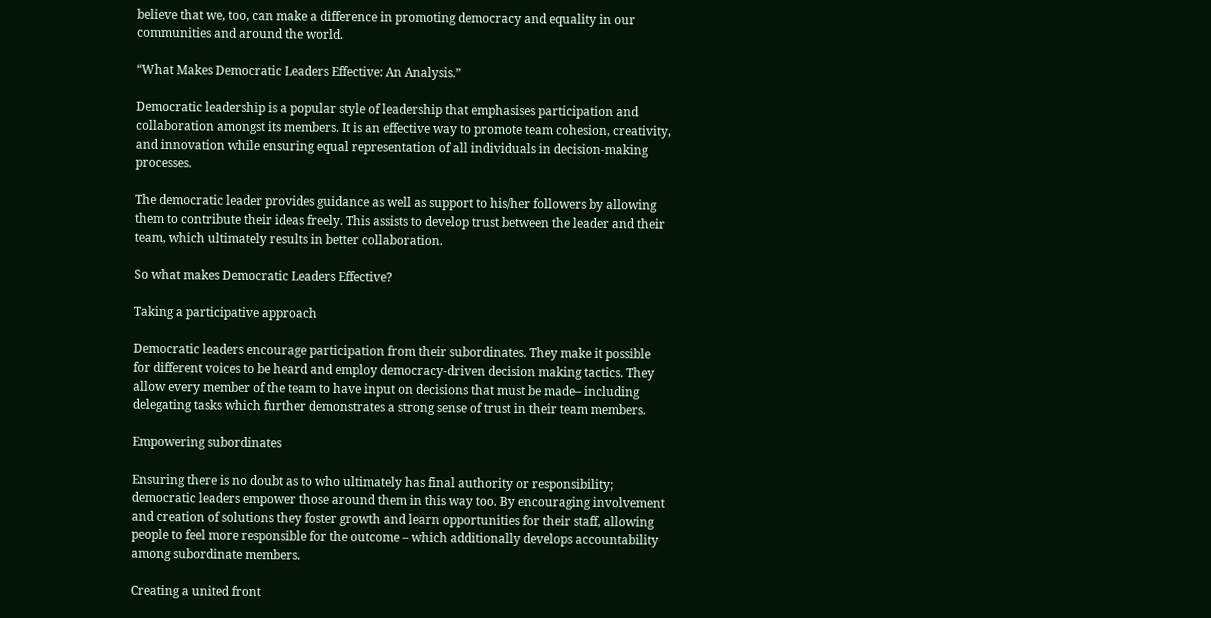believe that we, too, can make a difference in promoting democracy and equality in our communities and around the world.

“What Makes Democratic Leaders Effective: An Analysis.”

Democratic leadership is a popular style of leadership that emphasises participation and collaboration amongst its members. It is an effective way to promote team cohesion, creativity, and innovation while ensuring equal representation of all individuals in decision-making processes.

The democratic leader provides guidance as well as support to his/her followers by allowing them to contribute their ideas freely. This assists to develop trust between the leader and their team, which ultimately results in better collaboration.

So what makes Democratic Leaders Effective?

Taking a participative approach

Democratic leaders encourage participation from their subordinates. They make it possible for different voices to be heard and employ democracy-driven decision making tactics. They allow every member of the team to have input on decisions that must be made– including delegating tasks which further demonstrates a strong sense of trust in their team members.

Empowering subordinates

Ensuring there is no doubt as to who ultimately has final authority or responsibility; democratic leaders empower those around them in this way too. By encouraging involvement and creation of solutions they foster growth and learn opportunities for their staff, allowing people to feel more responsible for the outcome – which additionally develops accountability among subordinate members.

Creating a united front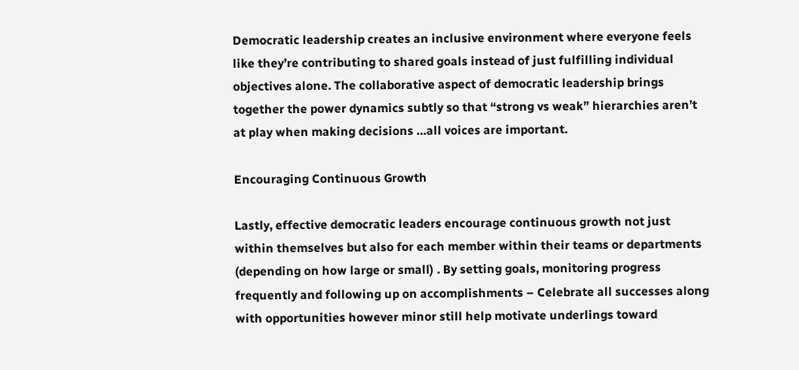Democratic leadership creates an inclusive environment where everyone feels like they’re contributing to shared goals instead of just fulfilling individual objectives alone. The collaborative aspect of democratic leadership brings together the power dynamics subtly so that “strong vs weak” hierarchies aren’t at play when making decisions …all voices are important.

Encouraging Continuous Growth

Lastly, effective democratic leaders encourage continuous growth not just within themselves but also for each member within their teams or departments (depending on how large or small) . By setting goals, monitoring progress frequently and following up on accomplishments – Celebrate all successes along with opportunities however minor still help motivate underlings toward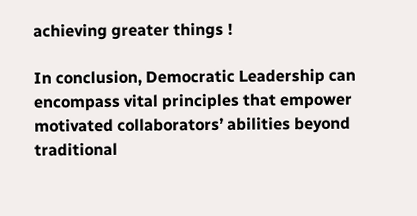achieving greater things !

In conclusion, Democratic Leadership can encompass vital principles that empower motivated collaborators’ abilities beyond traditional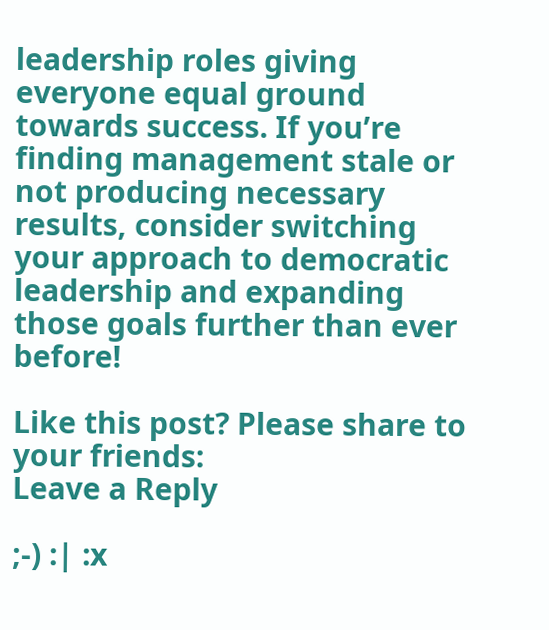leadership roles giving everyone equal ground towards success. If you’re finding management stale or not producing necessary results, consider switching your approach to democratic leadership and expanding those goals further than ever before!

Like this post? Please share to your friends:
Leave a Reply

;-) :| :x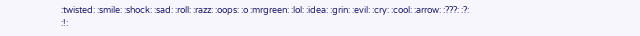:twisted: :smile: :shock: :sad: :roll: :razz: :oops: :o :mrgreen: :lol: :idea: :grin: :evil: :cry: :cool: :arrow: :???: :?: :!: